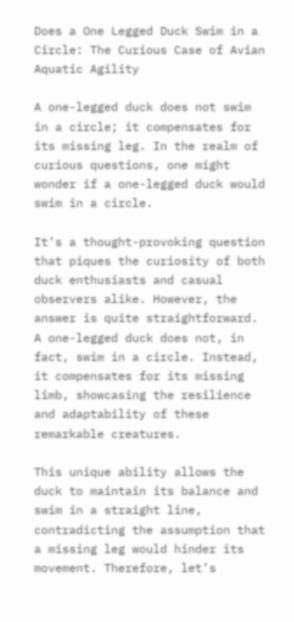Does a One Legged Duck Swim in a Circle: The Curious Case of Avian Aquatic Agility

A one-legged duck does not swim in a circle; it compensates for its missing leg. In the realm of curious questions, one might wonder if a one-legged duck would swim in a circle.

It’s a thought-provoking question that piques the curiosity of both duck enthusiasts and casual observers alike. However, the answer is quite straightforward. A one-legged duck does not, in fact, swim in a circle. Instead, it compensates for its missing limb, showcasing the resilience and adaptability of these remarkable creatures.

This unique ability allows the duck to maintain its balance and swim in a straight line, contradicting the assumption that a missing leg would hinder its movement. Therefore, let’s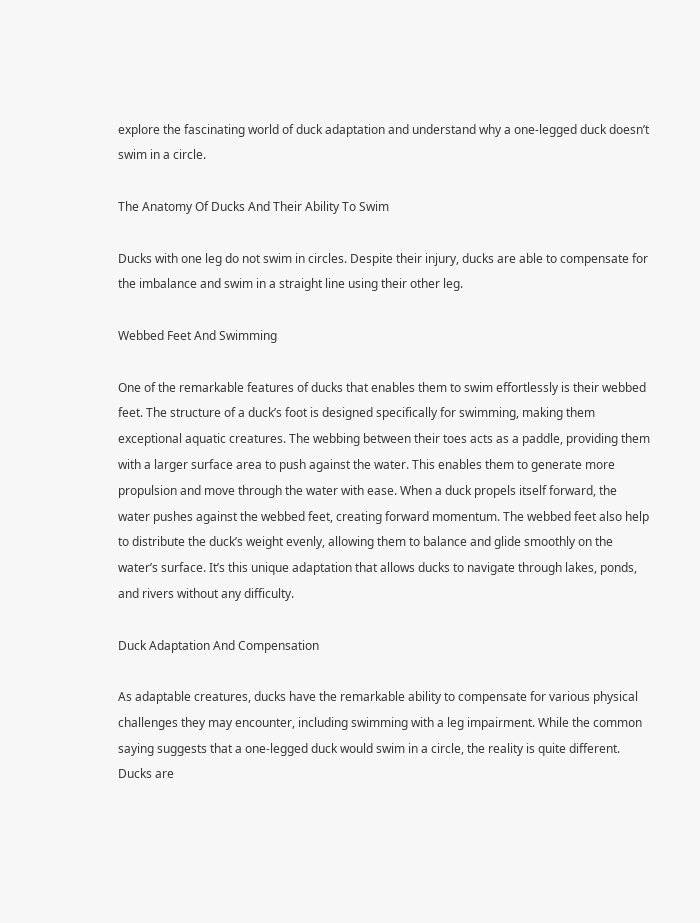explore the fascinating world of duck adaptation and understand why a one-legged duck doesn’t swim in a circle.

The Anatomy Of Ducks And Their Ability To Swim

Ducks with one leg do not swim in circles. Despite their injury, ducks are able to compensate for the imbalance and swim in a straight line using their other leg.

Webbed Feet And Swimming

One of the remarkable features of ducks that enables them to swim effortlessly is their webbed feet. The structure of a duck’s foot is designed specifically for swimming, making them exceptional aquatic creatures. The webbing between their toes acts as a paddle, providing them with a larger surface area to push against the water. This enables them to generate more propulsion and move through the water with ease. When a duck propels itself forward, the water pushes against the webbed feet, creating forward momentum. The webbed feet also help to distribute the duck’s weight evenly, allowing them to balance and glide smoothly on the water’s surface. It’s this unique adaptation that allows ducks to navigate through lakes, ponds, and rivers without any difficulty.

Duck Adaptation And Compensation

As adaptable creatures, ducks have the remarkable ability to compensate for various physical challenges they may encounter, including swimming with a leg impairment. While the common saying suggests that a one-legged duck would swim in a circle, the reality is quite different. Ducks are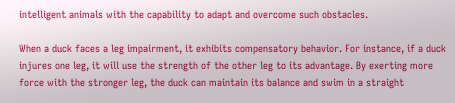intelligent animals with the capability to adapt and overcome such obstacles.

When a duck faces a leg impairment, it exhibits compensatory behavior. For instance, if a duck injures one leg, it will use the strength of the other leg to its advantage. By exerting more force with the stronger leg, the duck can maintain its balance and swim in a straight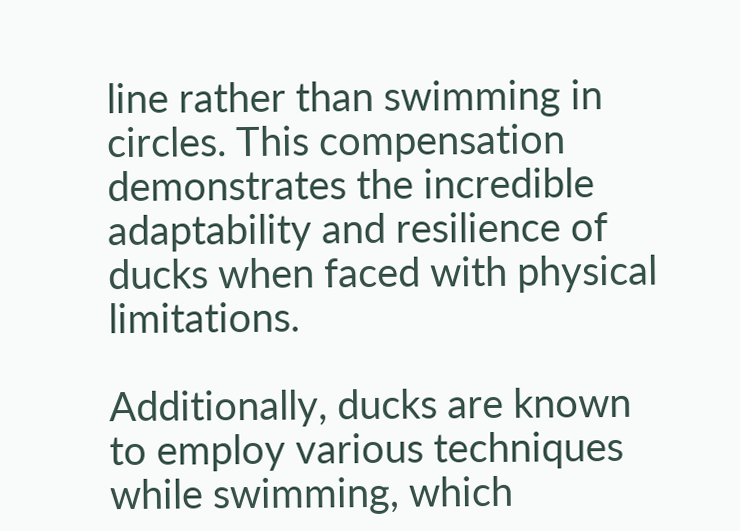line rather than swimming in circles. This compensation demonstrates the incredible adaptability and resilience of ducks when faced with physical limitations.

Additionally, ducks are known to employ various techniques while swimming, which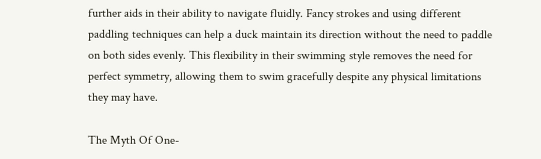further aids in their ability to navigate fluidly. Fancy strokes and using different paddling techniques can help a duck maintain its direction without the need to paddle on both sides evenly. This flexibility in their swimming style removes the need for perfect symmetry, allowing them to swim gracefully despite any physical limitations they may have.

The Myth Of One-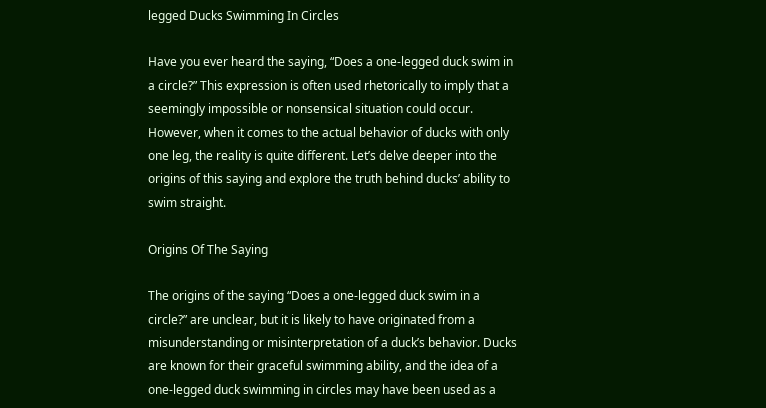legged Ducks Swimming In Circles

Have you ever heard the saying, “Does a one-legged duck swim in a circle?” This expression is often used rhetorically to imply that a seemingly impossible or nonsensical situation could occur. However, when it comes to the actual behavior of ducks with only one leg, the reality is quite different. Let’s delve deeper into the origins of this saying and explore the truth behind ducks’ ability to swim straight.

Origins Of The Saying

The origins of the saying “Does a one-legged duck swim in a circle?” are unclear, but it is likely to have originated from a misunderstanding or misinterpretation of a duck’s behavior. Ducks are known for their graceful swimming ability, and the idea of a one-legged duck swimming in circles may have been used as a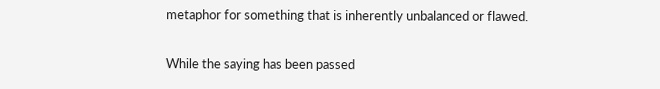metaphor for something that is inherently unbalanced or flawed.

While the saying has been passed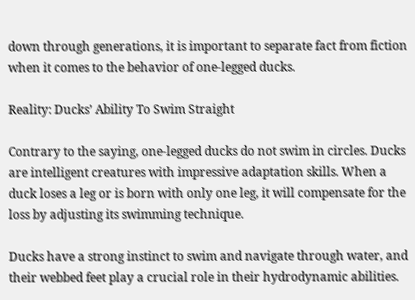down through generations, it is important to separate fact from fiction when it comes to the behavior of one-legged ducks.

Reality: Ducks’ Ability To Swim Straight

Contrary to the saying, one-legged ducks do not swim in circles. Ducks are intelligent creatures with impressive adaptation skills. When a duck loses a leg or is born with only one leg, it will compensate for the loss by adjusting its swimming technique.

Ducks have a strong instinct to swim and navigate through water, and their webbed feet play a crucial role in their hydrodynamic abilities.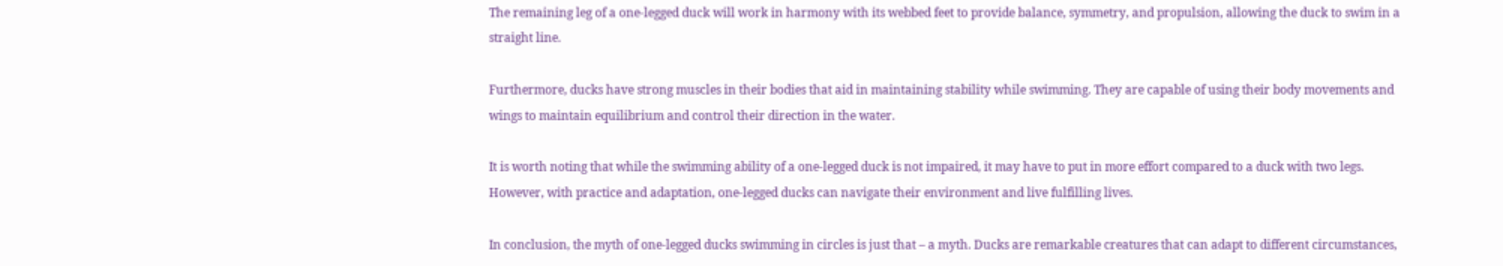The remaining leg of a one-legged duck will work in harmony with its webbed feet to provide balance, symmetry, and propulsion, allowing the duck to swim in a straight line.

Furthermore, ducks have strong muscles in their bodies that aid in maintaining stability while swimming. They are capable of using their body movements and wings to maintain equilibrium and control their direction in the water.

It is worth noting that while the swimming ability of a one-legged duck is not impaired, it may have to put in more effort compared to a duck with two legs. However, with practice and adaptation, one-legged ducks can navigate their environment and live fulfilling lives.

In conclusion, the myth of one-legged ducks swimming in circles is just that – a myth. Ducks are remarkable creatures that can adapt to different circumstances,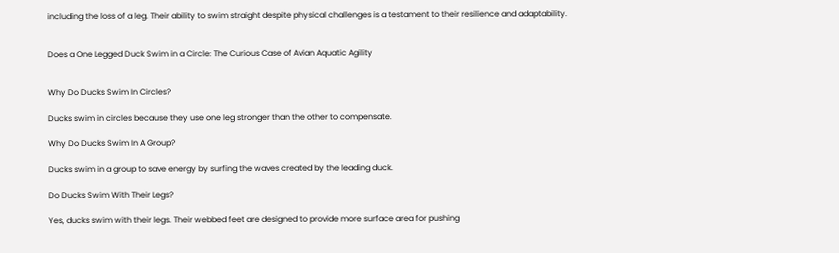including the loss of a leg. Their ability to swim straight despite physical challenges is a testament to their resilience and adaptability.


Does a One Legged Duck Swim in a Circle: The Curious Case of Avian Aquatic Agility


Why Do Ducks Swim In Circles?

Ducks swim in circles because they use one leg stronger than the other to compensate.

Why Do Ducks Swim In A Group?

Ducks swim in a group to save energy by surfing the waves created by the leading duck.

Do Ducks Swim With Their Legs?

Yes, ducks swim with their legs. Their webbed feet are designed to provide more surface area for pushing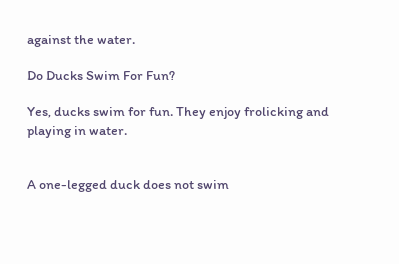against the water.

Do Ducks Swim For Fun?

Yes, ducks swim for fun. They enjoy frolicking and playing in water.


A one-legged duck does not swim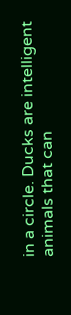in a circle. Ducks are intelligent animals that can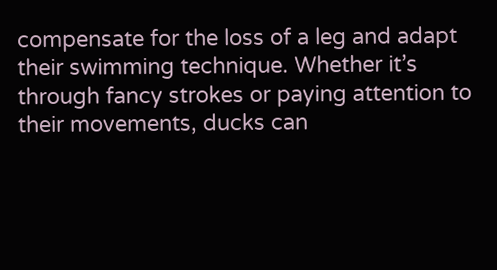compensate for the loss of a leg and adapt their swimming technique. Whether it’s through fancy strokes or paying attention to their movements, ducks can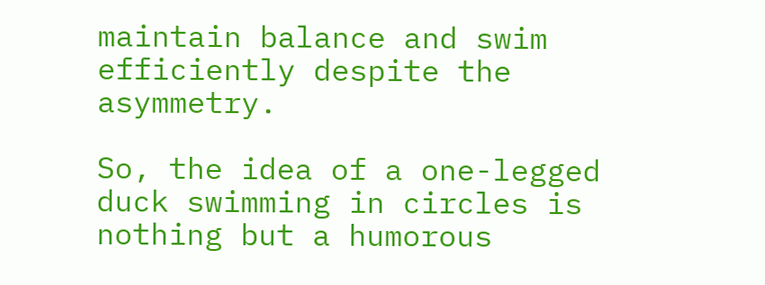maintain balance and swim efficiently despite the asymmetry.

So, the idea of a one-legged duck swimming in circles is nothing but a humorous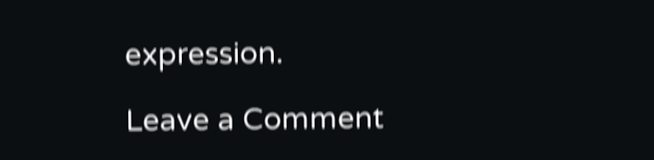expression.

Leave a Comment